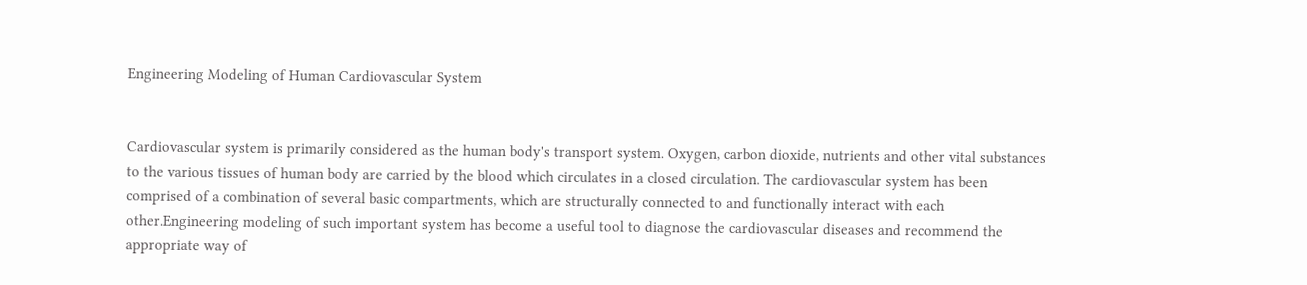Engineering Modeling of Human Cardiovascular System


Cardiovascular system is primarily considered as the human body's transport system. Oxygen, carbon dioxide, nutrients and other vital substances to the various tissues of human body are carried by the blood which circulates in a closed circulation. The cardiovascular system has been comprised of a combination of several basic compartments, which are structurally connected to and functionally interact with each other.Engineering modeling of such important system has become a useful tool to diagnose the cardiovascular diseases and recommend the appropriate way of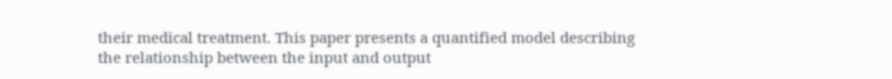their medical treatment. This paper presents a quantified model describing the relationship between the input and output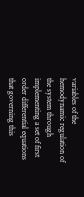variables of the hemodynamic regulation of the system through implementing a set of first order differential equations that governing this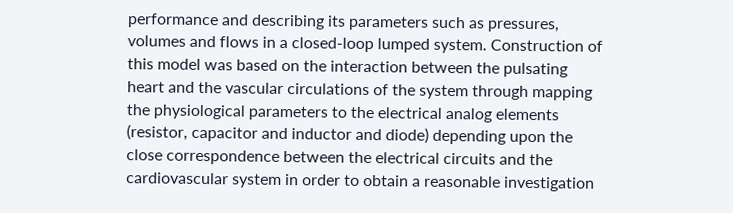performance and describing its parameters such as pressures, volumes and flows in a closed-loop lumped system. Construction of this model was based on the interaction between the pulsating heart and the vascular circulations of the system through mapping the physiological parameters to the electrical analog elements (resistor, capacitor and inductor and diode) depending upon the close correspondence between the electrical circuits and the cardiovascular system in order to obtain a reasonable investigation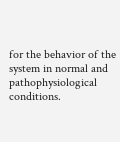for the behavior of the system in normal and pathophysiological conditions.